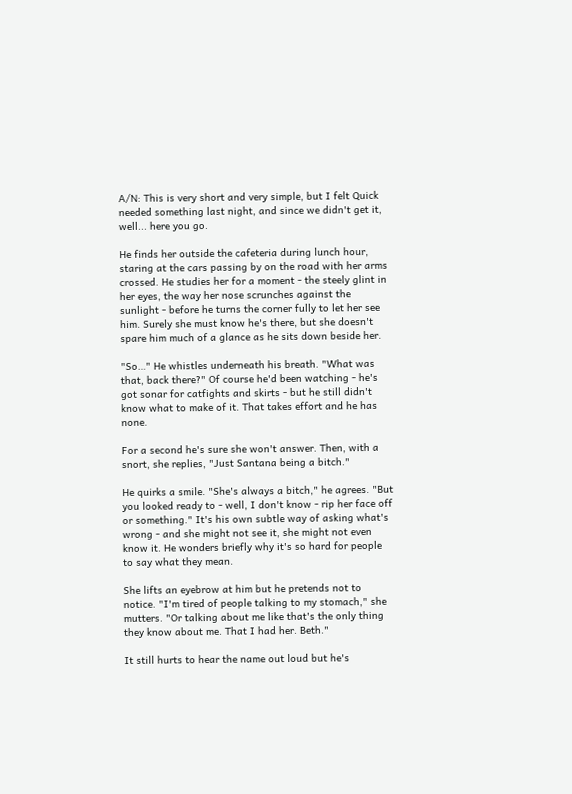A/N: This is very short and very simple, but I felt Quick needed something last night, and since we didn't get it, well... here you go.

He finds her outside the cafeteria during lunch hour, staring at the cars passing by on the road with her arms crossed. He studies her for a moment - the steely glint in her eyes, the way her nose scrunches against the sunlight - before he turns the corner fully to let her see him. Surely she must know he's there, but she doesn't spare him much of a glance as he sits down beside her.

"So…" He whistles underneath his breath. "What was that, back there?" Of course he'd been watching - he's got sonar for catfights and skirts - but he still didn't know what to make of it. That takes effort and he has none.

For a second he's sure she won't answer. Then, with a snort, she replies, "Just Santana being a bitch."

He quirks a smile. "She's always a bitch," he agrees. "But you looked ready to - well, I don't know - rip her face off or something." It's his own subtle way of asking what's wrong - and she might not see it, she might not even know it. He wonders briefly why it's so hard for people to say what they mean.

She lifts an eyebrow at him but he pretends not to notice. "I'm tired of people talking to my stomach," she mutters. "Or talking about me like that's the only thing they know about me. That I had her. Beth."

It still hurts to hear the name out loud but he's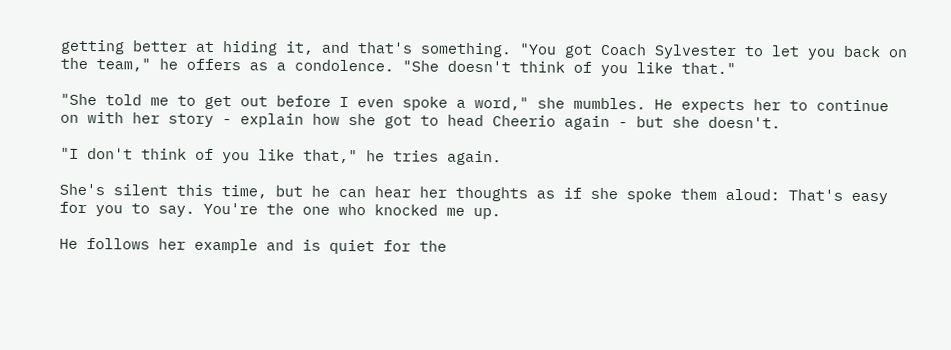getting better at hiding it, and that's something. "You got Coach Sylvester to let you back on the team," he offers as a condolence. "She doesn't think of you like that."

"She told me to get out before I even spoke a word," she mumbles. He expects her to continue on with her story - explain how she got to head Cheerio again - but she doesn't.

"I don't think of you like that," he tries again.

She's silent this time, but he can hear her thoughts as if she spoke them aloud: That's easy for you to say. You're the one who knocked me up.

He follows her example and is quiet for the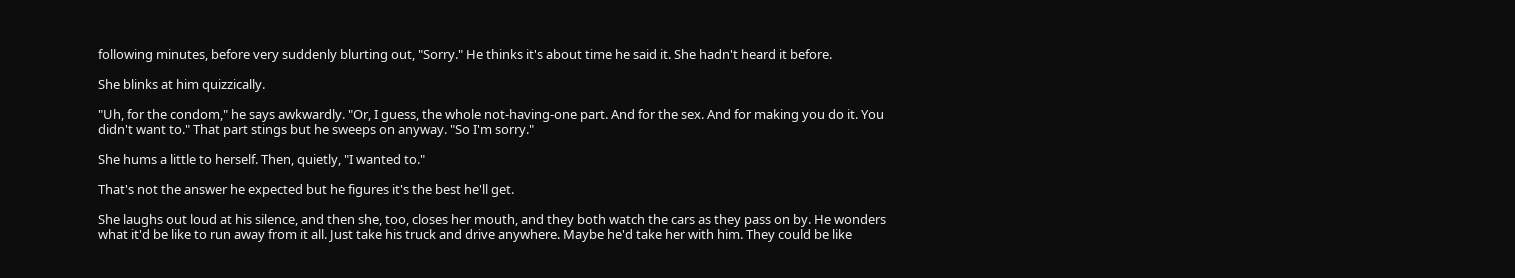following minutes, before very suddenly blurting out, "Sorry." He thinks it's about time he said it. She hadn't heard it before.

She blinks at him quizzically.

"Uh, for the condom," he says awkwardly. "Or, I guess, the whole not-having-one part. And for the sex. And for making you do it. You didn't want to." That part stings but he sweeps on anyway. "So I'm sorry."

She hums a little to herself. Then, quietly, "I wanted to."

That's not the answer he expected but he figures it's the best he'll get.

She laughs out loud at his silence, and then she, too, closes her mouth, and they both watch the cars as they pass on by. He wonders what it'd be like to run away from it all. Just take his truck and drive anywhere. Maybe he'd take her with him. They could be like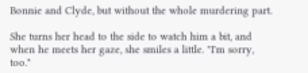Bonnie and Clyde, but without the whole murdering part.

She turns her head to the side to watch him a bit, and when he meets her gaze, she smiles a little. "I'm sorry, too."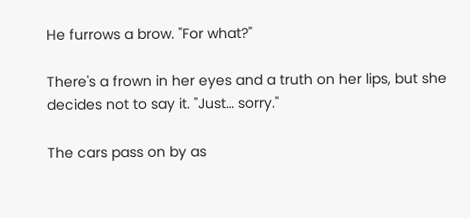He furrows a brow. "For what?"

There's a frown in her eyes and a truth on her lips, but she decides not to say it. "Just… sorry."

The cars pass on by as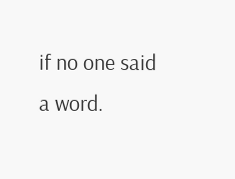if no one said a word.